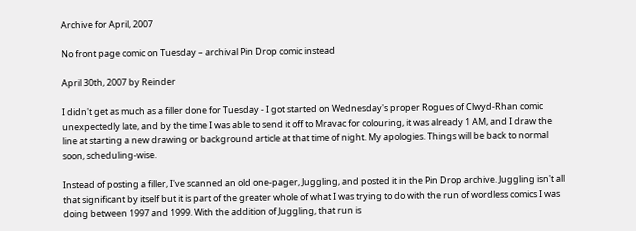Archive for April, 2007

No front page comic on Tuesday – archival Pin Drop comic instead

April 30th, 2007 by Reinder

I didn't get as much as a filler done for Tuesday - I got started on Wednesday's proper Rogues of Clwyd-Rhan comic unexpectedly late, and by the time I was able to send it off to Mravac for colouring, it was already 1 AM, and I draw the line at starting a new drawing or background article at that time of night. My apologies. Things will be back to normal soon, scheduling-wise.

Instead of posting a filler, I've scanned an old one-pager, Juggling, and posted it in the Pin Drop archive. Juggling isn't all that significant by itself but it is part of the greater whole of what I was trying to do with the run of wordless comics I was doing between 1997 and 1999. With the addition of Juggling, that run is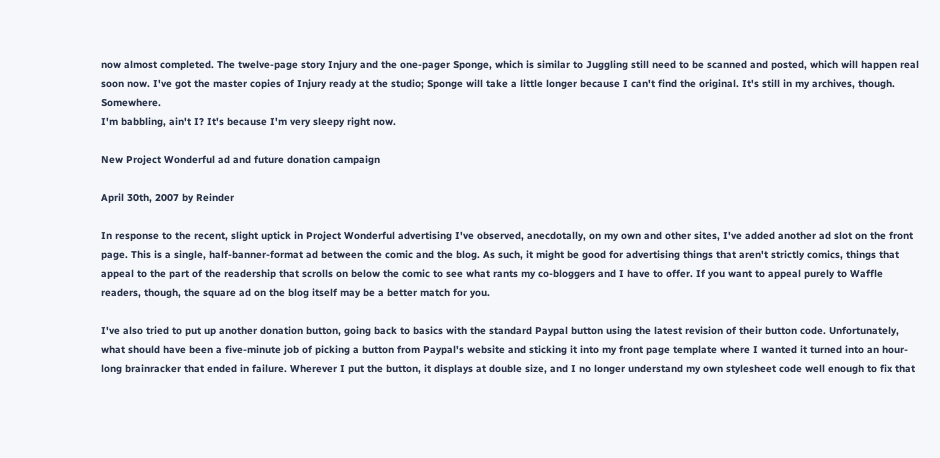now almost completed. The twelve-page story Injury and the one-pager Sponge, which is similar to Juggling still need to be scanned and posted, which will happen real soon now. I've got the master copies of Injury ready at the studio; Sponge will take a little longer because I can't find the original. It's still in my archives, though. Somewhere.
I'm babbling, ain't I? It's because I'm very sleepy right now.

New Project Wonderful ad and future donation campaign

April 30th, 2007 by Reinder

In response to the recent, slight uptick in Project Wonderful advertising I've observed, anecdotally, on my own and other sites, I've added another ad slot on the front page. This is a single, half-banner-format ad between the comic and the blog. As such, it might be good for advertising things that aren't strictly comics, things that appeal to the part of the readership that scrolls on below the comic to see what rants my co-bloggers and I have to offer. If you want to appeal purely to Waffle readers, though, the square ad on the blog itself may be a better match for you.

I've also tried to put up another donation button, going back to basics with the standard Paypal button using the latest revision of their button code. Unfortunately, what should have been a five-minute job of picking a button from Paypal's website and sticking it into my front page template where I wanted it turned into an hour-long brainracker that ended in failure. Wherever I put the button, it displays at double size, and I no longer understand my own stylesheet code well enough to fix that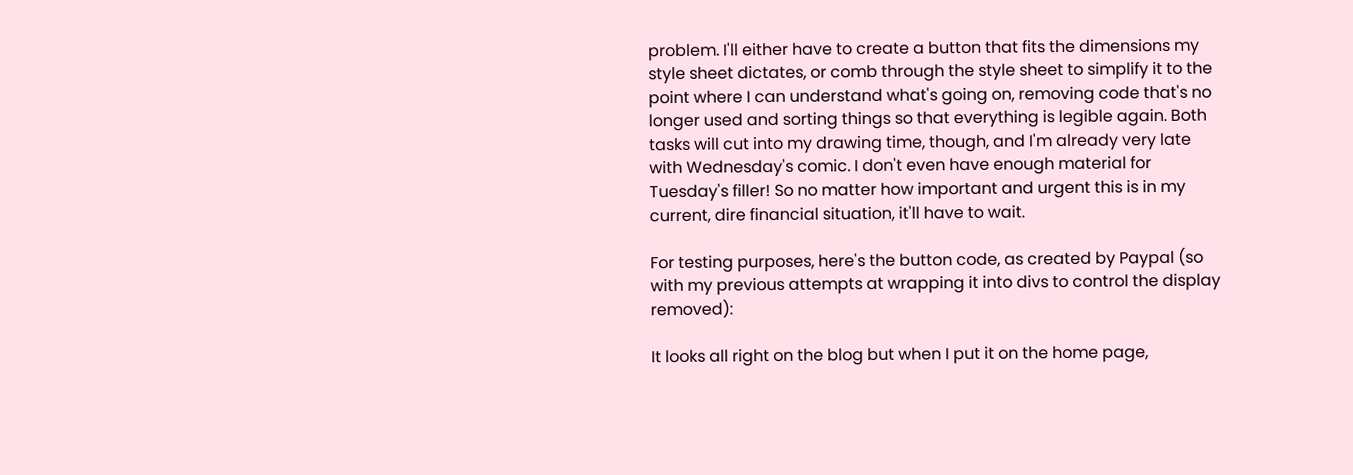problem. I'll either have to create a button that fits the dimensions my style sheet dictates, or comb through the style sheet to simplify it to the point where I can understand what's going on, removing code that's no longer used and sorting things so that everything is legible again. Both tasks will cut into my drawing time, though, and I'm already very late with Wednesday's comic. I don't even have enough material for Tuesday's filler! So no matter how important and urgent this is in my current, dire financial situation, it'll have to wait.

For testing purposes, here's the button code, as created by Paypal (so with my previous attempts at wrapping it into divs to control the display removed):

It looks all right on the blog but when I put it on the home page,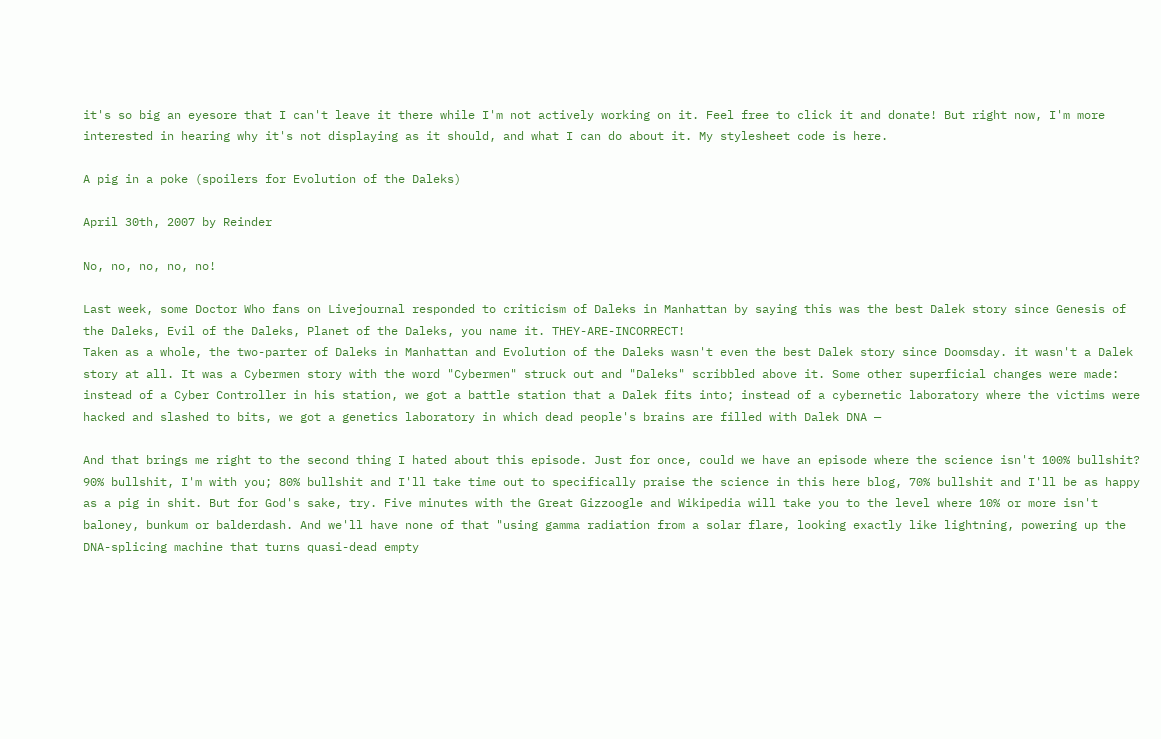it's so big an eyesore that I can't leave it there while I'm not actively working on it. Feel free to click it and donate! But right now, I'm more interested in hearing why it's not displaying as it should, and what I can do about it. My stylesheet code is here.

A pig in a poke (spoilers for Evolution of the Daleks)

April 30th, 2007 by Reinder

No, no, no, no, no!

Last week, some Doctor Who fans on Livejournal responded to criticism of Daleks in Manhattan by saying this was the best Dalek story since Genesis of the Daleks, Evil of the Daleks, Planet of the Daleks, you name it. THEY-ARE-INCORRECT!
Taken as a whole, the two-parter of Daleks in Manhattan and Evolution of the Daleks wasn't even the best Dalek story since Doomsday. it wasn't a Dalek story at all. It was a Cybermen story with the word "Cybermen" struck out and "Daleks" scribbled above it. Some other superficial changes were made: instead of a Cyber Controller in his station, we got a battle station that a Dalek fits into; instead of a cybernetic laboratory where the victims were hacked and slashed to bits, we got a genetics laboratory in which dead people's brains are filled with Dalek DNA —

And that brings me right to the second thing I hated about this episode. Just for once, could we have an episode where the science isn't 100% bullshit? 90% bullshit, I'm with you; 80% bullshit and I'll take time out to specifically praise the science in this here blog, 70% bullshit and I'll be as happy as a pig in shit. But for God's sake, try. Five minutes with the Great Gizzoogle and Wikipedia will take you to the level where 10% or more isn't baloney, bunkum or balderdash. And we'll have none of that "using gamma radiation from a solar flare, looking exactly like lightning, powering up the DNA-splicing machine that turns quasi-dead empty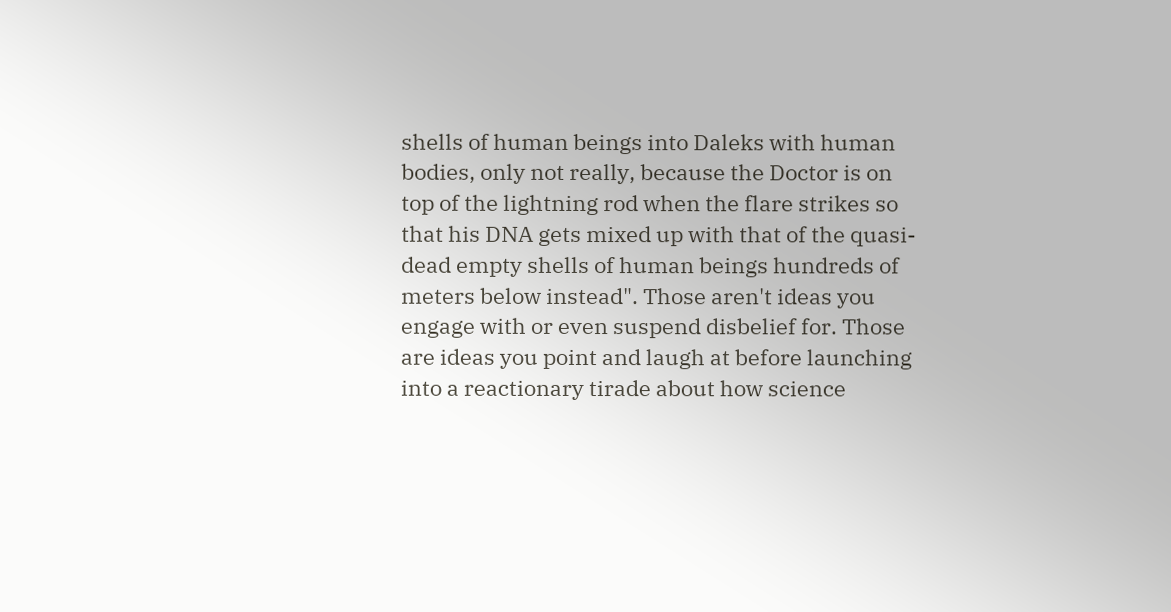shells of human beings into Daleks with human bodies, only not really, because the Doctor is on top of the lightning rod when the flare strikes so that his DNA gets mixed up with that of the quasi-dead empty shells of human beings hundreds of meters below instead". Those aren't ideas you engage with or even suspend disbelief for. Those are ideas you point and laugh at before launching into a reactionary tirade about how science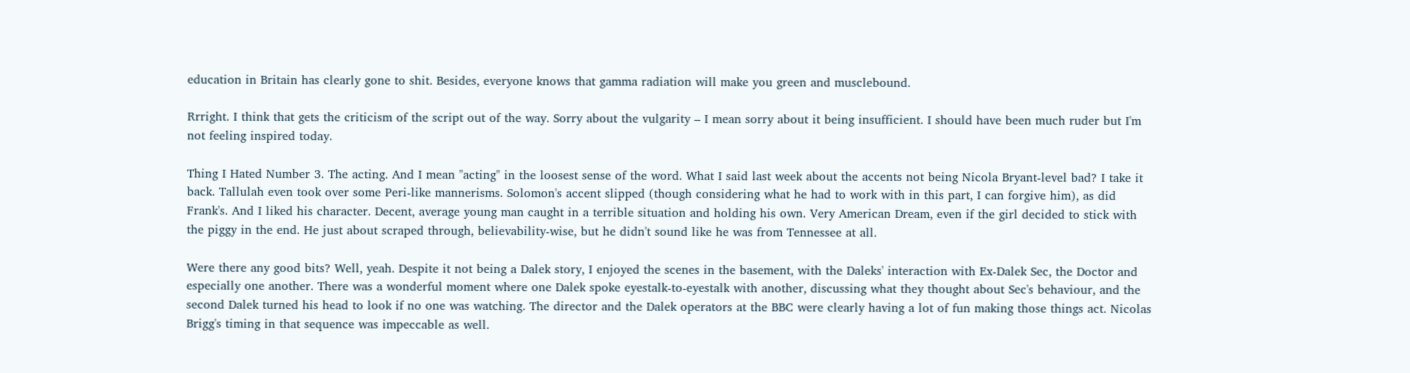education in Britain has clearly gone to shit. Besides, everyone knows that gamma radiation will make you green and musclebound.

Rrright. I think that gets the criticism of the script out of the way. Sorry about the vulgarity – I mean sorry about it being insufficient. I should have been much ruder but I'm not feeling inspired today.

Thing I Hated Number 3. The acting. And I mean "acting" in the loosest sense of the word. What I said last week about the accents not being Nicola Bryant-level bad? I take it back. Tallulah even took over some Peri-like mannerisms. Solomon's accent slipped (though considering what he had to work with in this part, I can forgive him), as did Frank's. And I liked his character. Decent, average young man caught in a terrible situation and holding his own. Very American Dream, even if the girl decided to stick with the piggy in the end. He just about scraped through, believability-wise, but he didn't sound like he was from Tennessee at all.

Were there any good bits? Well, yeah. Despite it not being a Dalek story, I enjoyed the scenes in the basement, with the Daleks' interaction with Ex-Dalek Sec, the Doctor and especially one another. There was a wonderful moment where one Dalek spoke eyestalk-to-eyestalk with another, discussing what they thought about Sec's behaviour, and the second Dalek turned his head to look if no one was watching. The director and the Dalek operators at the BBC were clearly having a lot of fun making those things act. Nicolas Brigg's timing in that sequence was impeccable as well.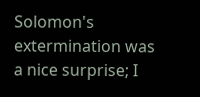Solomon's extermination was a nice surprise; I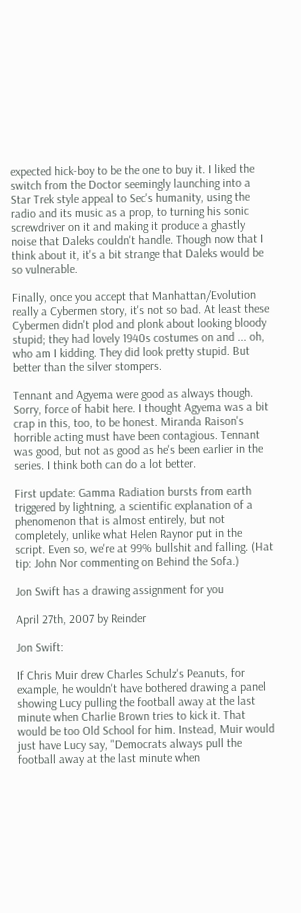expected hick-boy to be the one to buy it. I liked the switch from the Doctor seemingly launching into a Star Trek style appeal to Sec's humanity, using the radio and its music as a prop, to turning his sonic screwdriver on it and making it produce a ghastly noise that Daleks couldn't handle. Though now that I think about it, it's a bit strange that Daleks would be so vulnerable.

Finally, once you accept that Manhattan/Evolution really a Cybermen story, it's not so bad. At least these Cybermen didn't plod and plonk about looking bloody stupid; they had lovely 1940s costumes on and ... oh, who am I kidding. They did look pretty stupid. But better than the silver stompers.

Tennant and Agyema were good as always though. Sorry, force of habit here. I thought Agyema was a bit crap in this, too, to be honest. Miranda Raison's horrible acting must have been contagious. Tennant was good, but not as good as he's been earlier in the series. I think both can do a lot better.

First update: Gamma Radiation bursts from earth triggered by lightning, a scientific explanation of a phenomenon that is almost entirely, but not completely, unlike what Helen Raynor put in the script. Even so, we're at 99% bullshit and falling. (Hat tip: John Nor commenting on Behind the Sofa.)

Jon Swift has a drawing assignment for you

April 27th, 2007 by Reinder

Jon Swift:

If Chris Muir drew Charles Schulz's Peanuts, for example, he wouldn't have bothered drawing a panel showing Lucy pulling the football away at the last minute when Charlie Brown tries to kick it. That would be too Old School for him. Instead, Muir would just have Lucy say, "Democrats always pull the football away at the last minute when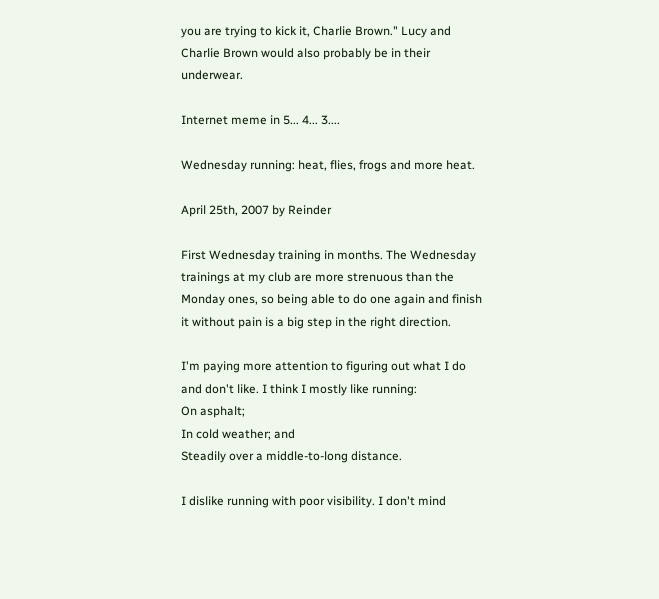you are trying to kick it, Charlie Brown." Lucy and Charlie Brown would also probably be in their underwear.

Internet meme in 5... 4... 3....

Wednesday running: heat, flies, frogs and more heat.

April 25th, 2007 by Reinder

First Wednesday training in months. The Wednesday trainings at my club are more strenuous than the Monday ones, so being able to do one again and finish it without pain is a big step in the right direction.

I'm paying more attention to figuring out what I do and don't like. I think I mostly like running:
On asphalt;
In cold weather; and
Steadily over a middle-to-long distance.

I dislike running with poor visibility. I don't mind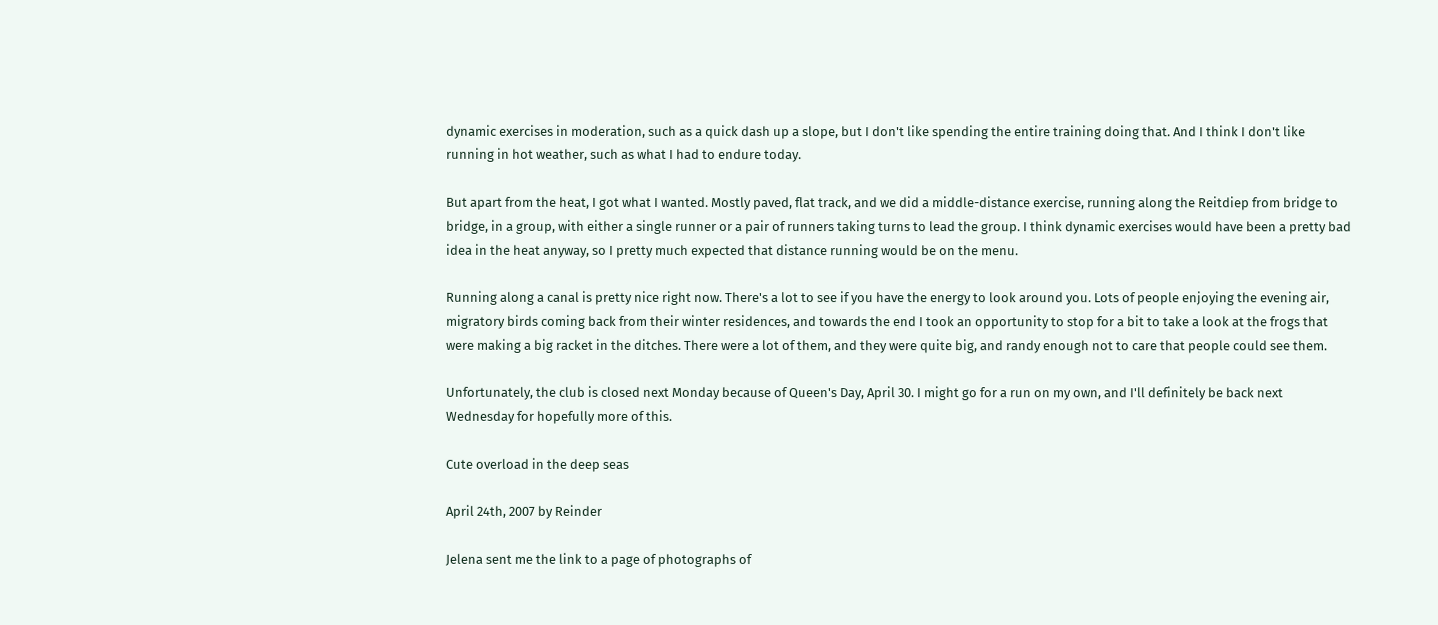dynamic exercises in moderation, such as a quick dash up a slope, but I don't like spending the entire training doing that. And I think I don't like running in hot weather, such as what I had to endure today.

But apart from the heat, I got what I wanted. Mostly paved, flat track, and we did a middle-distance exercise, running along the Reitdiep from bridge to bridge, in a group, with either a single runner or a pair of runners taking turns to lead the group. I think dynamic exercises would have been a pretty bad idea in the heat anyway, so I pretty much expected that distance running would be on the menu.

Running along a canal is pretty nice right now. There's a lot to see if you have the energy to look around you. Lots of people enjoying the evening air, migratory birds coming back from their winter residences, and towards the end I took an opportunity to stop for a bit to take a look at the frogs that were making a big racket in the ditches. There were a lot of them, and they were quite big, and randy enough not to care that people could see them.

Unfortunately, the club is closed next Monday because of Queen's Day, April 30. I might go for a run on my own, and I'll definitely be back next Wednesday for hopefully more of this.

Cute overload in the deep seas

April 24th, 2007 by Reinder

Jelena sent me the link to a page of photographs of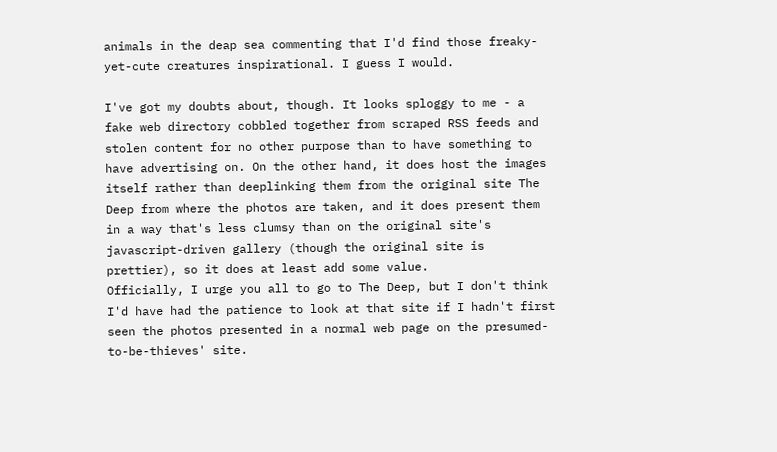animals in the deap sea commenting that I'd find those freaky-yet-cute creatures inspirational. I guess I would.

I've got my doubts about, though. It looks sploggy to me - a fake web directory cobbled together from scraped RSS feeds and stolen content for no other purpose than to have something to have advertising on. On the other hand, it does host the images itself rather than deeplinking them from the original site The Deep from where the photos are taken, and it does present them in a way that's less clumsy than on the original site's javascript-driven gallery (though the original site is prettier), so it does at least add some value.
Officially, I urge you all to go to The Deep, but I don't think I'd have had the patience to look at that site if I hadn't first seen the photos presented in a normal web page on the presumed-to-be-thieves' site.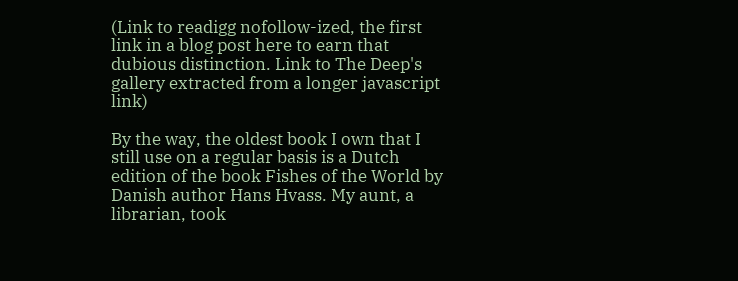(Link to readigg nofollow-ized, the first link in a blog post here to earn that dubious distinction. Link to The Deep's gallery extracted from a longer javascript link)

By the way, the oldest book I own that I still use on a regular basis is a Dutch edition of the book Fishes of the World by Danish author Hans Hvass. My aunt, a librarian, took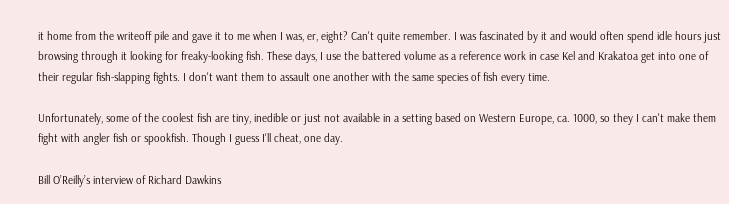it home from the writeoff pile and gave it to me when I was, er, eight? Can't quite remember. I was fascinated by it and would often spend idle hours just browsing through it looking for freaky-looking fish. These days, I use the battered volume as a reference work in case Kel and Krakatoa get into one of their regular fish-slapping fights. I don't want them to assault one another with the same species of fish every time.

Unfortunately, some of the coolest fish are tiny, inedible or just not available in a setting based on Western Europe, ca. 1000, so they I can't make them fight with angler fish or spookfish. Though I guess I'll cheat, one day.

Bill O’Reilly’s interview of Richard Dawkins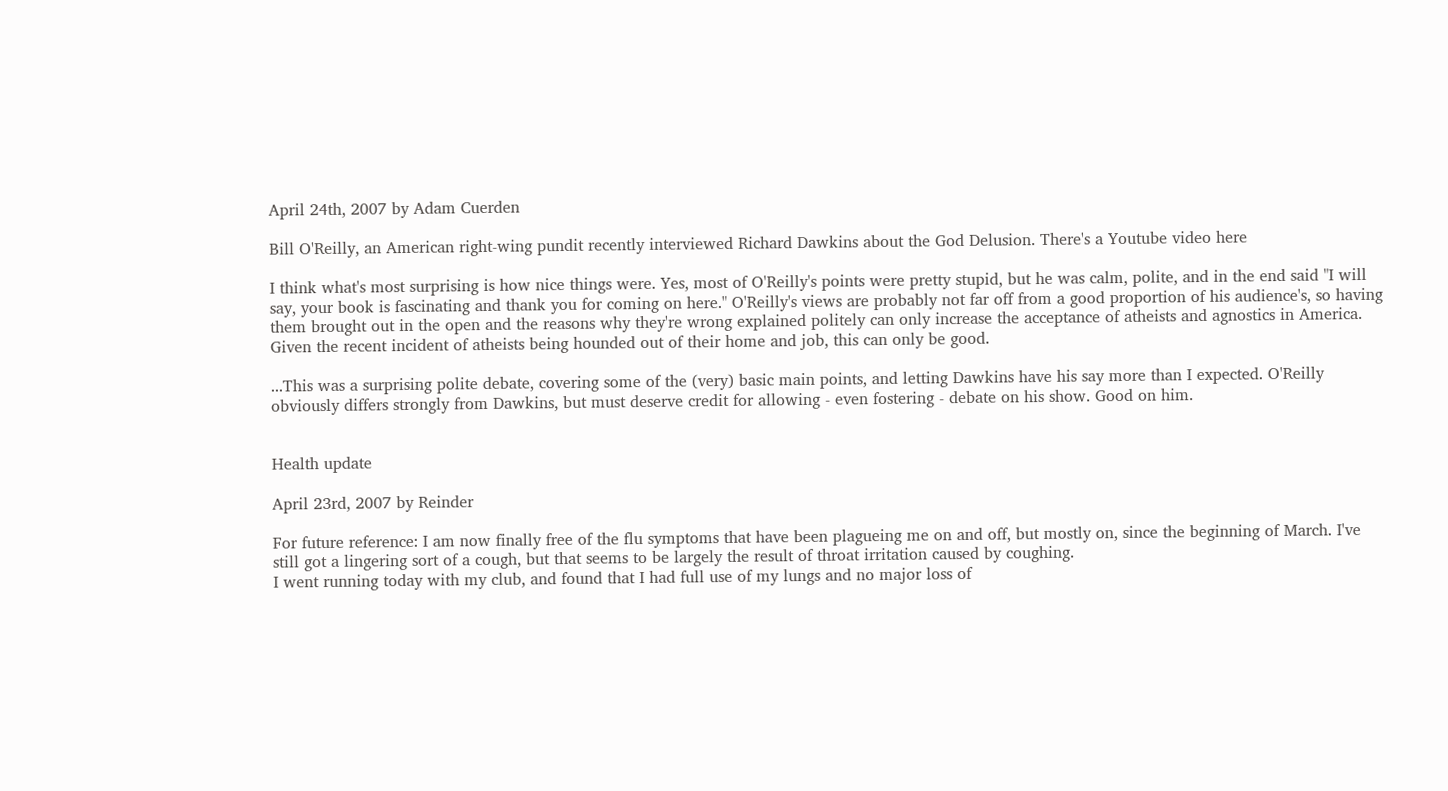April 24th, 2007 by Adam Cuerden

Bill O'Reilly, an American right-wing pundit recently interviewed Richard Dawkins about the God Delusion. There's a Youtube video here

I think what's most surprising is how nice things were. Yes, most of O'Reilly's points were pretty stupid, but he was calm, polite, and in the end said "I will say, your book is fascinating and thank you for coming on here." O'Reilly's views are probably not far off from a good proportion of his audience's, so having them brought out in the open and the reasons why they're wrong explained politely can only increase the acceptance of atheists and agnostics in America. Given the recent incident of atheists being hounded out of their home and job, this can only be good.

...This was a surprising polite debate, covering some of the (very) basic main points, and letting Dawkins have his say more than I expected. O'Reilly obviously differs strongly from Dawkins, but must deserve credit for allowing - even fostering - debate on his show. Good on him.


Health update

April 23rd, 2007 by Reinder

For future reference: I am now finally free of the flu symptoms that have been plagueing me on and off, but mostly on, since the beginning of March. I've still got a lingering sort of a cough, but that seems to be largely the result of throat irritation caused by coughing.
I went running today with my club, and found that I had full use of my lungs and no major loss of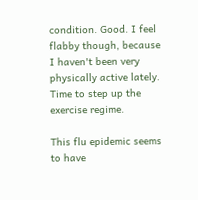condition. Good. I feel flabby though, because I haven't been very physically active lately. Time to step up the exercise regime.

This flu epidemic seems to have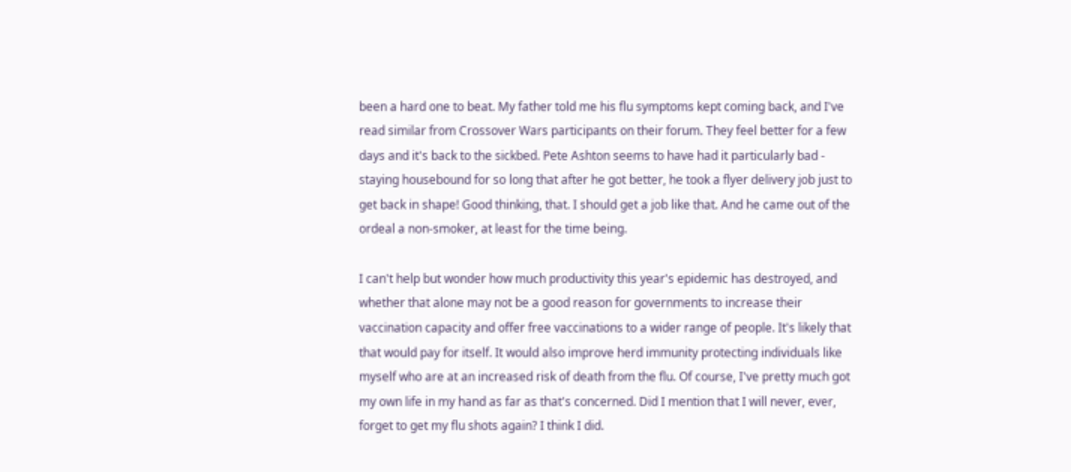been a hard one to beat. My father told me his flu symptoms kept coming back, and I've read similar from Crossover Wars participants on their forum. They feel better for a few days and it's back to the sickbed. Pete Ashton seems to have had it particularly bad - staying housebound for so long that after he got better, he took a flyer delivery job just to get back in shape! Good thinking, that. I should get a job like that. And he came out of the ordeal a non-smoker, at least for the time being.

I can't help but wonder how much productivity this year's epidemic has destroyed, and whether that alone may not be a good reason for governments to increase their vaccination capacity and offer free vaccinations to a wider range of people. It's likely that that would pay for itself. It would also improve herd immunity protecting individuals like myself who are at an increased risk of death from the flu. Of course, I've pretty much got my own life in my hand as far as that's concerned. Did I mention that I will never, ever, forget to get my flu shots again? I think I did.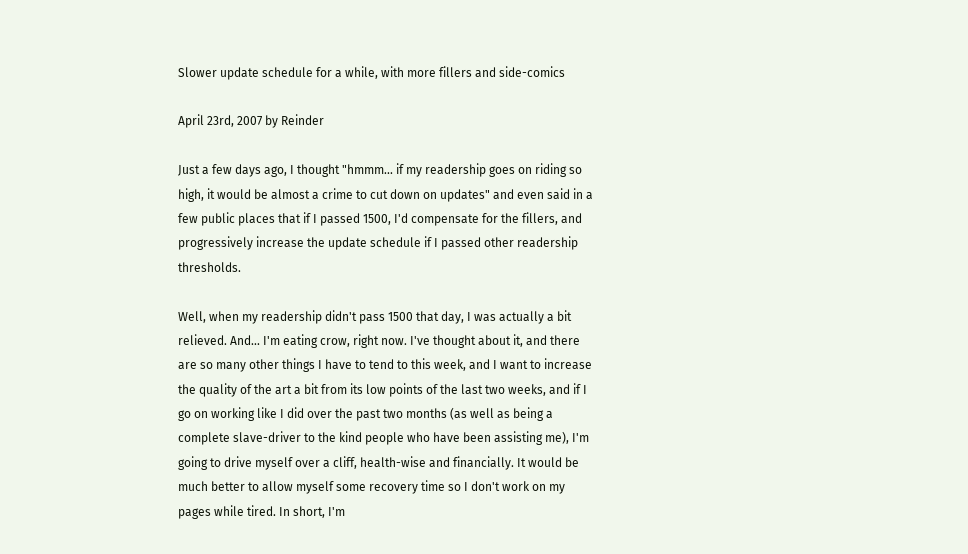Slower update schedule for a while, with more fillers and side-comics

April 23rd, 2007 by Reinder

Just a few days ago, I thought "hmmm... if my readership goes on riding so high, it would be almost a crime to cut down on updates" and even said in a few public places that if I passed 1500, I'd compensate for the fillers, and progressively increase the update schedule if I passed other readership thresholds.

Well, when my readership didn't pass 1500 that day, I was actually a bit relieved. And... I'm eating crow, right now. I've thought about it, and there are so many other things I have to tend to this week, and I want to increase the quality of the art a bit from its low points of the last two weeks, and if I go on working like I did over the past two months (as well as being a complete slave-driver to the kind people who have been assisting me), I'm going to drive myself over a cliff, health-wise and financially. It would be much better to allow myself some recovery time so I don't work on my pages while tired. In short, I'm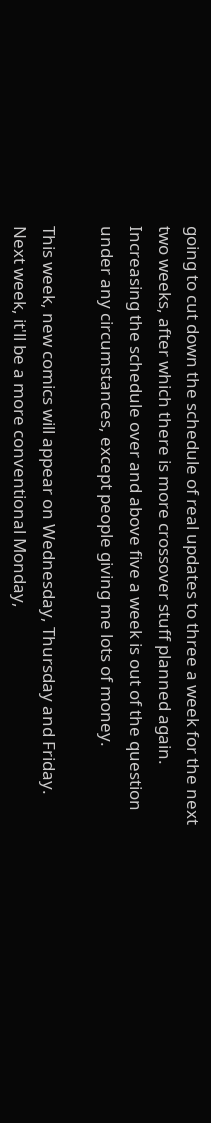going to cut down the schedule of real updates to three a week for the next two weeks, after which there is more crossover stuff planned again. Increasing the schedule over and above five a week is out of the question under any circumstances, except people giving me lots of money.

This week, new comics will appear on Wednesday, Thursday and Friday. Next week, it'll be a more conventional Monday,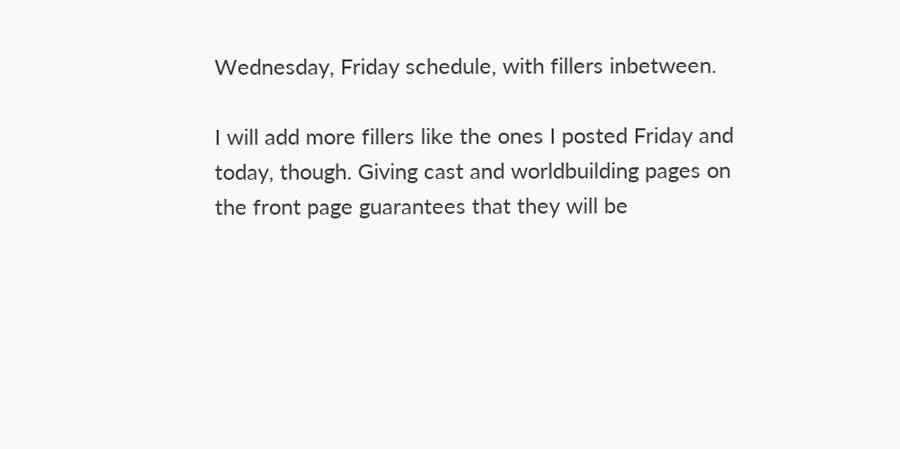Wednesday, Friday schedule, with fillers inbetween.

I will add more fillers like the ones I posted Friday and today, though. Giving cast and worldbuilding pages on the front page guarantees that they will be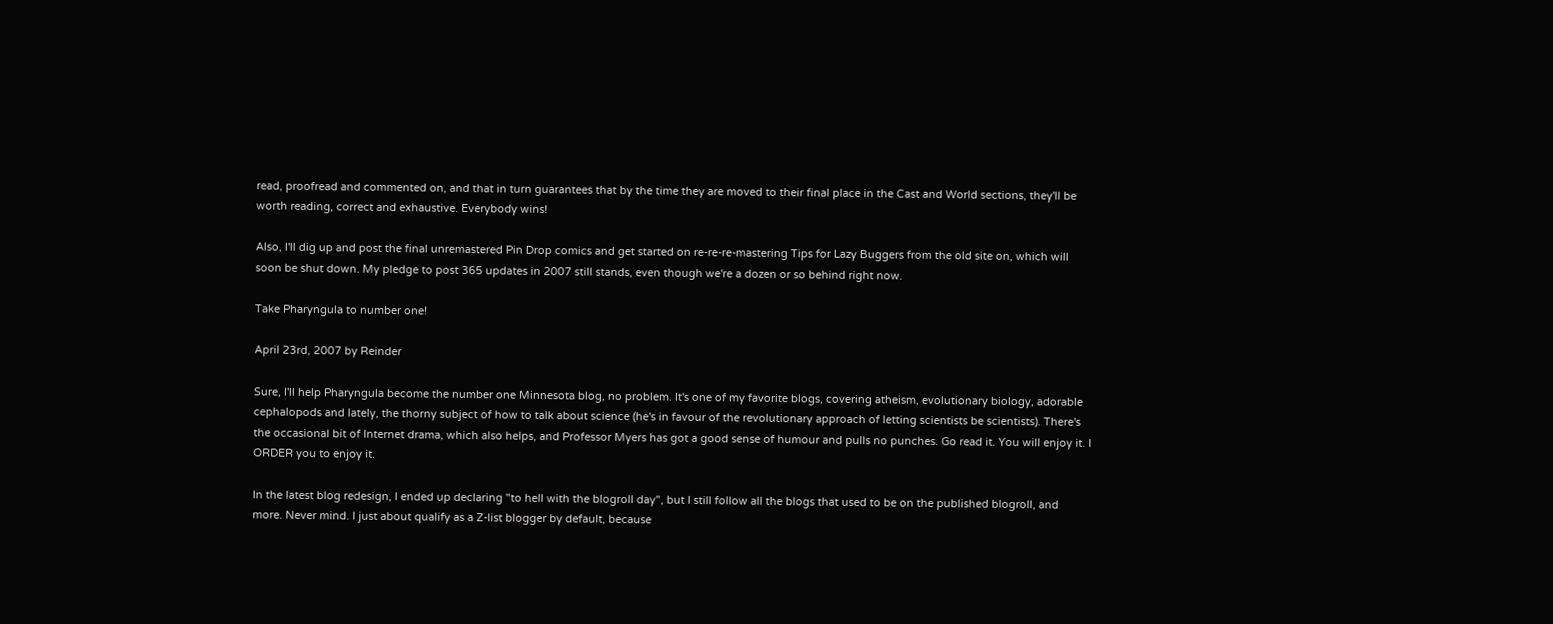read, proofread and commented on, and that in turn guarantees that by the time they are moved to their final place in the Cast and World sections, they'll be worth reading, correct and exhaustive. Everybody wins!

Also, I'll dig up and post the final unremastered Pin Drop comics and get started on re-re-re-mastering Tips for Lazy Buggers from the old site on, which will soon be shut down. My pledge to post 365 updates in 2007 still stands, even though we're a dozen or so behind right now.

Take Pharyngula to number one!

April 23rd, 2007 by Reinder

Sure, I'll help Pharyngula become the number one Minnesota blog, no problem. It's one of my favorite blogs, covering atheism, evolutionary biology, adorable cephalopods and lately, the thorny subject of how to talk about science (he's in favour of the revolutionary approach of letting scientists be scientists). There's the occasional bit of Internet drama, which also helps, and Professor Myers has got a good sense of humour and pulls no punches. Go read it. You will enjoy it. I ORDER you to enjoy it.

In the latest blog redesign, I ended up declaring "to hell with the blogroll day", but I still follow all the blogs that used to be on the published blogroll, and more. Never mind. I just about qualify as a Z-list blogger by default, because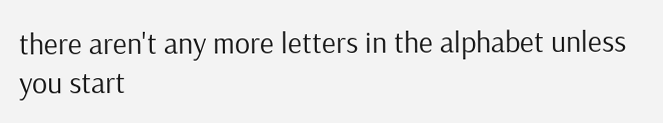there aren't any more letters in the alphabet unless you start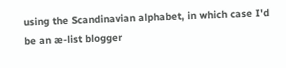using the Scandinavian alphabet, in which case I'd be an æ-list blogger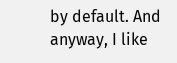by default. And anyway, I like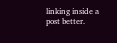linking inside a post better.